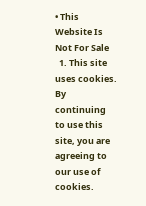• This Website Is Not For Sale
  1. This site uses cookies. By continuing to use this site, you are agreeing to our use of cookies.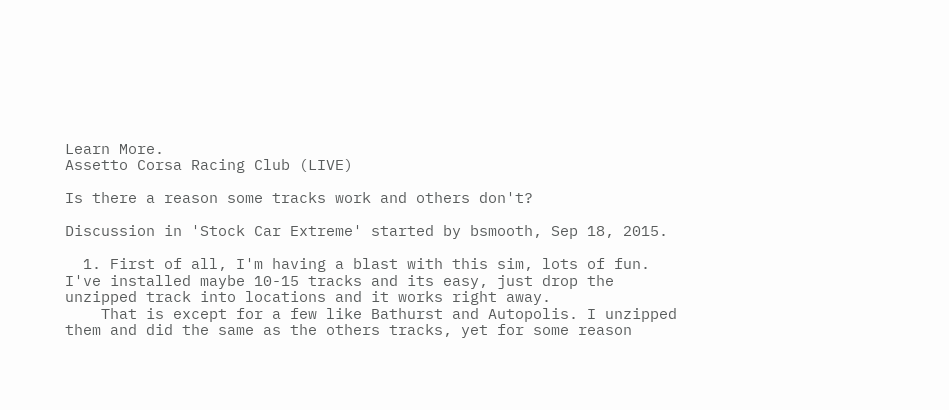Learn More.
Assetto Corsa Racing Club (LIVE)

Is there a reason some tracks work and others don't?

Discussion in 'Stock Car Extreme' started by bsmooth, Sep 18, 2015.

  1. First of all, I'm having a blast with this sim, lots of fun. I've installed maybe 10-15 tracks and its easy, just drop the unzipped track into locations and it works right away.
    That is except for a few like Bathurst and Autopolis. I unzipped them and did the same as the others tracks, yet for some reason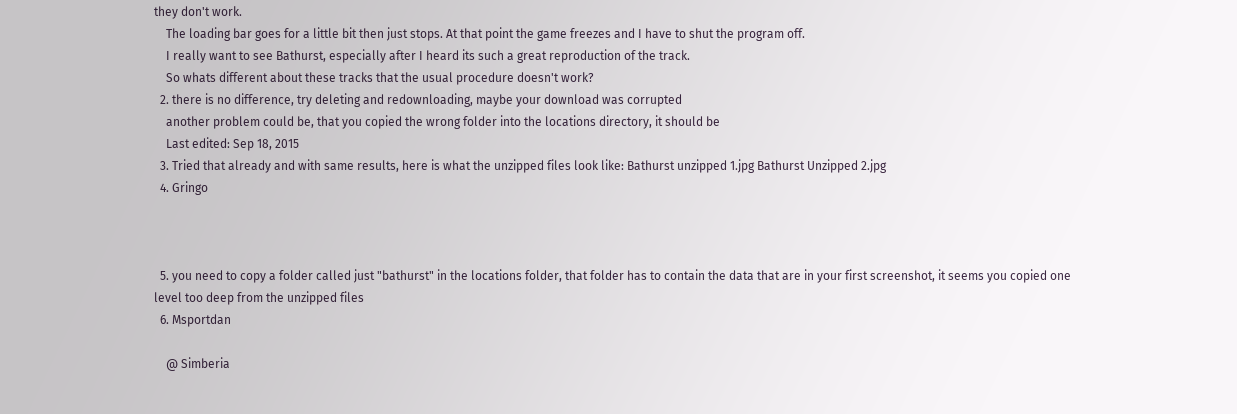they don't work.
    The loading bar goes for a little bit then just stops. At that point the game freezes and I have to shut the program off.
    I really want to see Bathurst, especially after I heard its such a great reproduction of the track.
    So whats different about these tracks that the usual procedure doesn't work?
  2. there is no difference, try deleting and redownloading, maybe your download was corrupted
    another problem could be, that you copied the wrong folder into the locations directory, it should be
    Last edited: Sep 18, 2015
  3. Tried that already and with same results, here is what the unzipped files look like: Bathurst unzipped 1.jpg Bathurst Unzipped 2.jpg
  4. Gringo



  5. you need to copy a folder called just "bathurst" in the locations folder, that folder has to contain the data that are in your first screenshot, it seems you copied one level too deep from the unzipped files
  6. Msportdan

    @ Simberia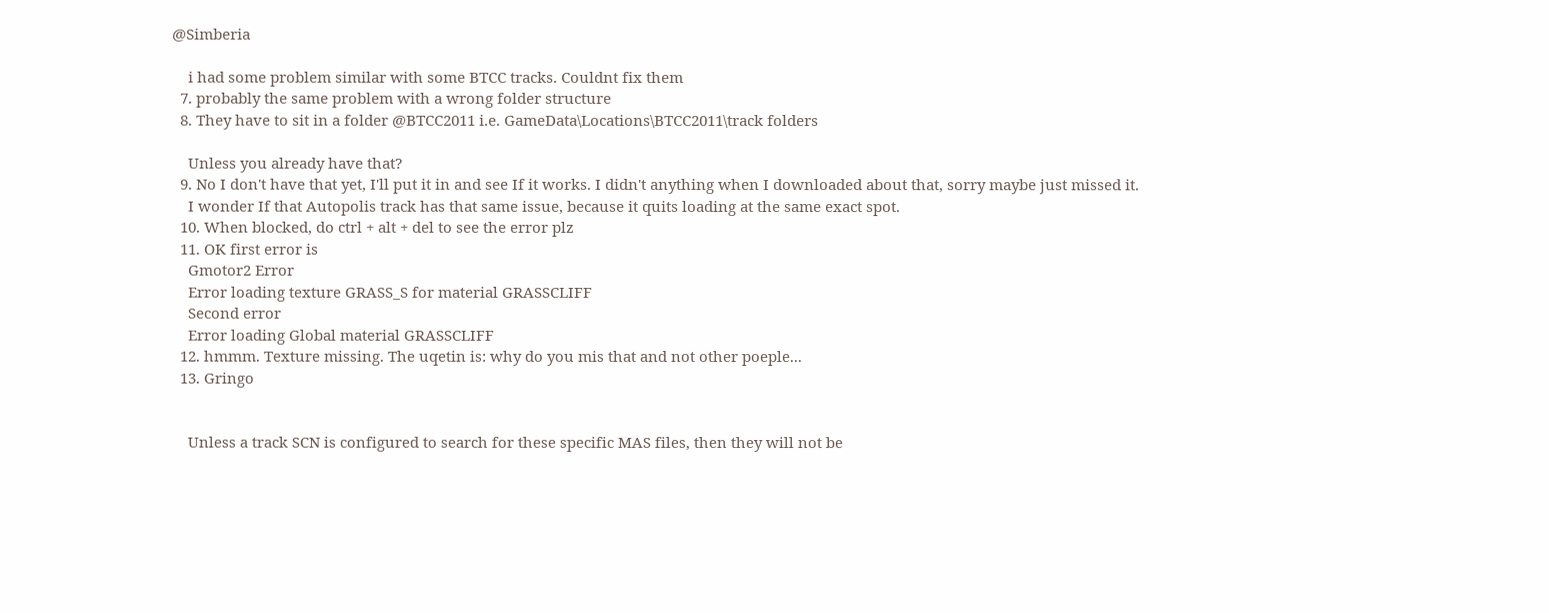@Simberia

    i had some problem similar with some BTCC tracks. Couldnt fix them
  7. probably the same problem with a wrong folder structure
  8. They have to sit in a folder @BTCC2011 i.e. GameData\Locations\BTCC2011\track folders

    Unless you already have that?
  9. No I don't have that yet, I'll put it in and see If it works. I didn't anything when I downloaded about that, sorry maybe just missed it.
    I wonder If that Autopolis track has that same issue, because it quits loading at the same exact spot.
  10. When blocked, do ctrl + alt + del to see the error plz
  11. OK first error is
    Gmotor2 Error
    Error loading texture GRASS_S for material GRASSCLIFF
    Second error
    Error loading Global material GRASSCLIFF
  12. hmmm. Texture missing. The uqetin is: why do you mis that and not other poeple...
  13. Gringo


    Unless a track SCN is configured to search for these specific MAS files, then they will not be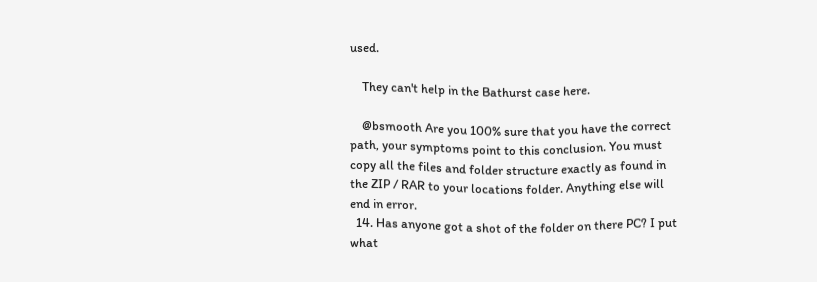used.

    They can't help in the Bathurst case here.

    @bsmooth Are you 100% sure that you have the correct path, your symptoms point to this conclusion. You must copy all the files and folder structure exactly as found in the ZIP / RAR to your locations folder. Anything else will end in error.
  14. Has anyone got a shot of the folder on there PC? I put what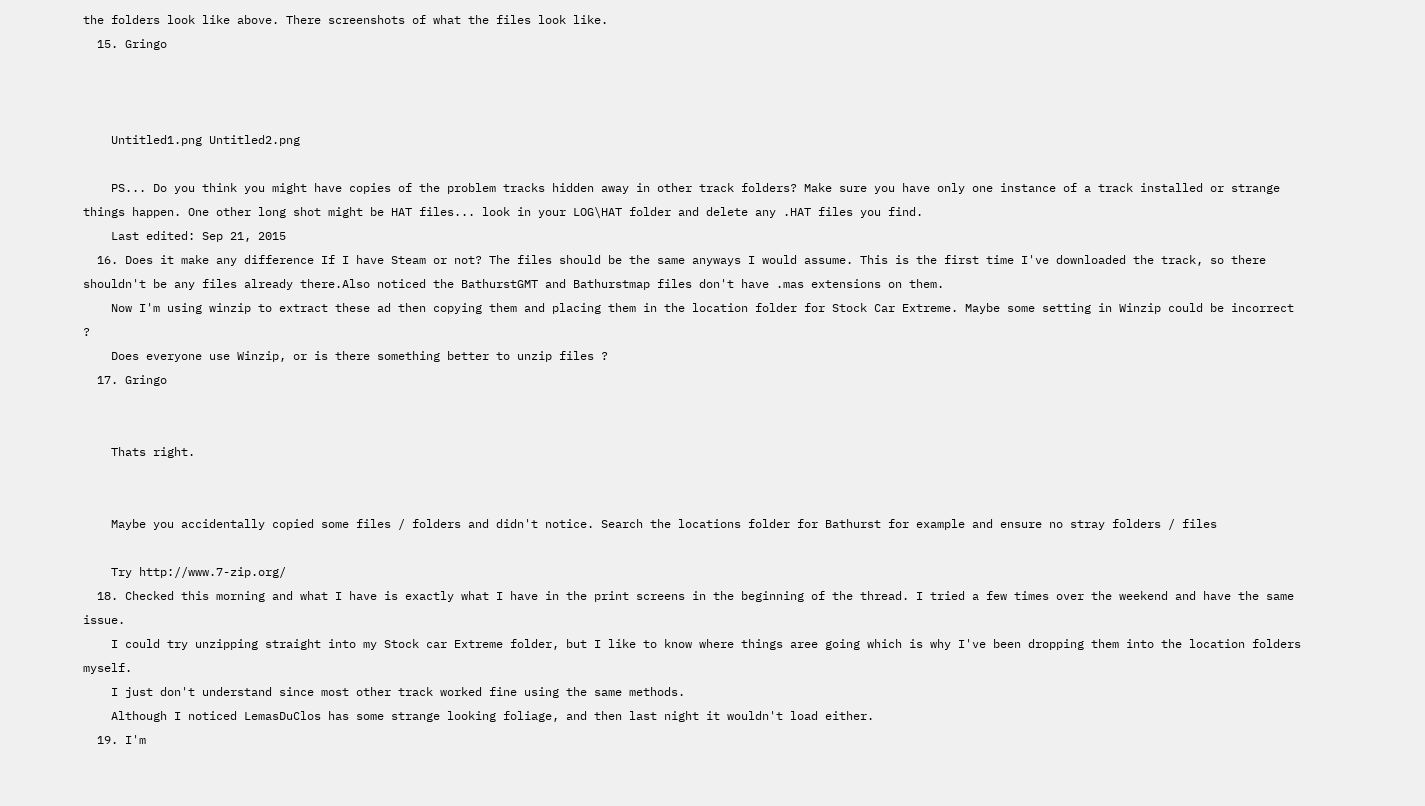the folders look like above. There screenshots of what the files look like.
  15. Gringo



    Untitled1.png Untitled2.png

    PS... Do you think you might have copies of the problem tracks hidden away in other track folders? Make sure you have only one instance of a track installed or strange things happen. One other long shot might be HAT files... look in your LOG\HAT folder and delete any .HAT files you find.
    Last edited: Sep 21, 2015
  16. Does it make any difference If I have Steam or not? The files should be the same anyways I would assume. This is the first time I've downloaded the track, so there shouldn't be any files already there.Also noticed the BathurstGMT and Bathurstmap files don't have .mas extensions on them.
    Now I'm using winzip to extract these ad then copying them and placing them in the location folder for Stock Car Extreme. Maybe some setting in Winzip could be incorrect ?
    Does everyone use Winzip, or is there something better to unzip files ?
  17. Gringo


    Thats right.


    Maybe you accidentally copied some files / folders and didn't notice. Search the locations folder for Bathurst for example and ensure no stray folders / files

    Try http://www.7-zip.org/
  18. Checked this morning and what I have is exactly what I have in the print screens in the beginning of the thread. I tried a few times over the weekend and have the same issue.
    I could try unzipping straight into my Stock car Extreme folder, but I like to know where things aree going which is why I've been dropping them into the location folders myself.
    I just don't understand since most other track worked fine using the same methods.
    Although I noticed LemasDuClos has some strange looking foliage, and then last night it wouldn't load either.
  19. I'm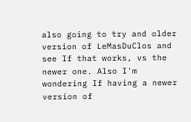also going to try and older version of LeMasDuClos and see If that works, vs the newer one. Also I'm wondering If having a newer version of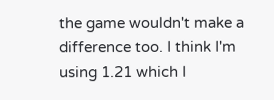the game wouldn't make a difference too. I think I'm using 1.21 which I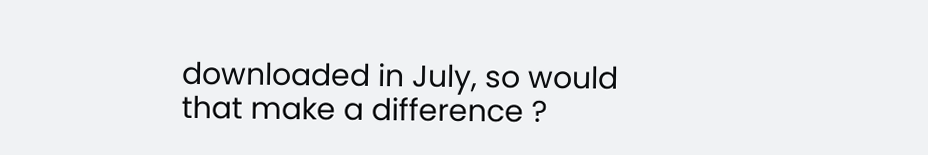downloaded in July, so would that make a difference ?